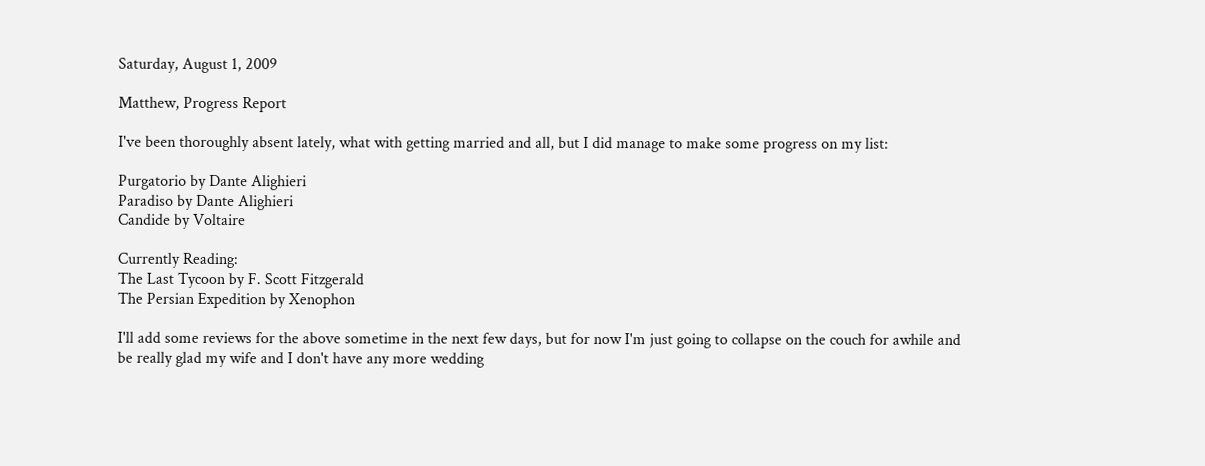Saturday, August 1, 2009

Matthew, Progress Report

I've been thoroughly absent lately, what with getting married and all, but I did manage to make some progress on my list:

Purgatorio by Dante Alighieri
Paradiso by Dante Alighieri
Candide by Voltaire

Currently Reading:
The Last Tycoon by F. Scott Fitzgerald
The Persian Expedition by Xenophon

I'll add some reviews for the above sometime in the next few days, but for now I'm just going to collapse on the couch for awhile and be really glad my wife and I don't have any more wedding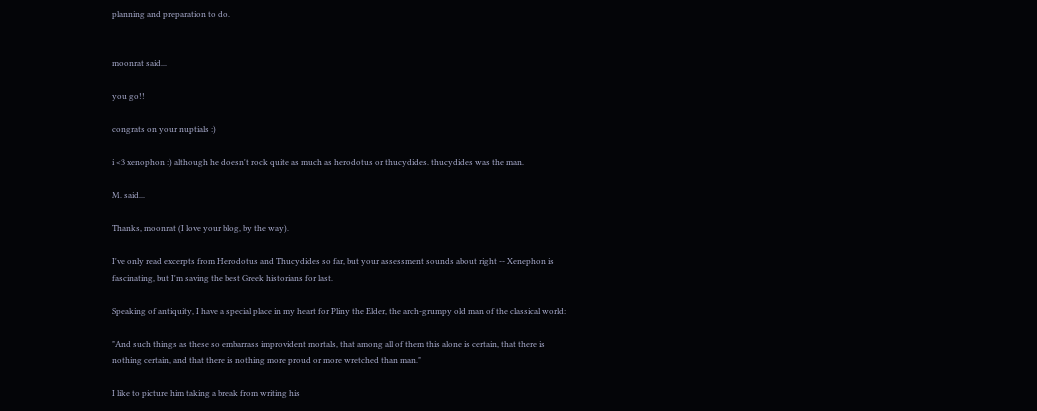planning and preparation to do.


moonrat said...

you go!!

congrats on your nuptials :)

i <3 xenophon :) although he doesn't rock quite as much as herodotus or thucydides. thucydides was the man.

M. said...

Thanks, moonrat (I love your blog, by the way).

I've only read excerpts from Herodotus and Thucydides so far, but your assessment sounds about right -- Xenephon is fascinating, but I'm saving the best Greek historians for last.

Speaking of antiquity, I have a special place in my heart for Pliny the Elder, the arch-grumpy old man of the classical world:

"And such things as these so embarrass improvident mortals, that among all of them this alone is certain, that there is nothing certain, and that there is nothing more proud or more wretched than man."

I like to picture him taking a break from writing his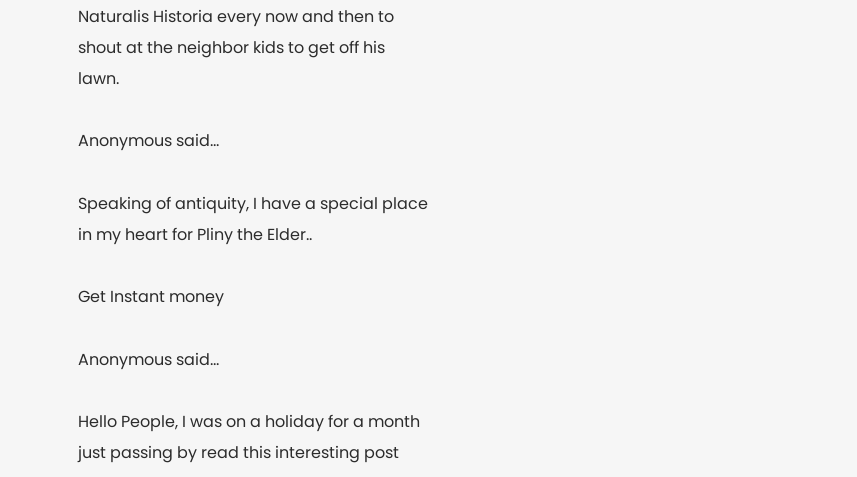Naturalis Historia every now and then to shout at the neighbor kids to get off his lawn.

Anonymous said...

Speaking of antiquity, I have a special place in my heart for Pliny the Elder..

Get Instant money

Anonymous said...

Hello People, I was on a holiday for a month just passing by read this interesting post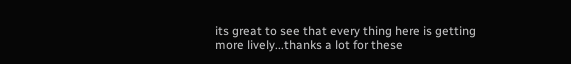its great to see that every thing here is getting more lively...thanks a lot for these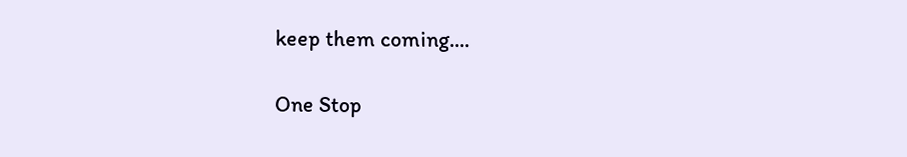keep them coming....

One Stop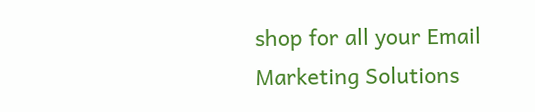shop for all your Email Marketing Solutions